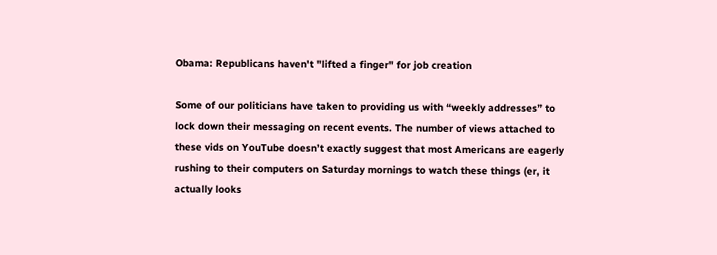Obama: Republicans haven't "lifted a finger" for job creation

Some of our politicians have taken to providing us with “weekly addresses” to lock down their messaging on recent events. The number of views attached to these vids on YouTube doesn’t exactly suggest that most Americans are eagerly rushing to their computers on Saturday mornings to watch these things (er, it actually looks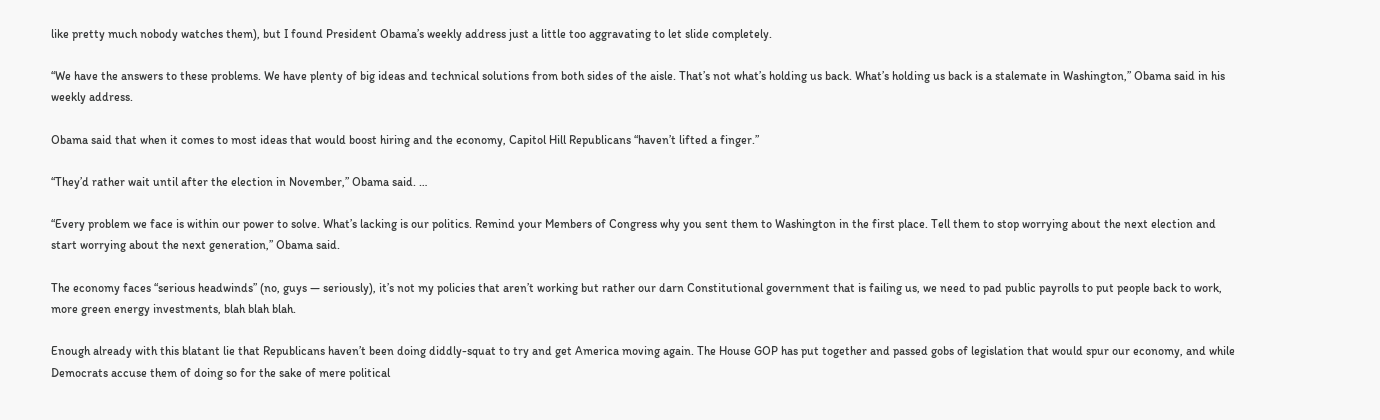like pretty much nobody watches them), but I found President Obama’s weekly address just a little too aggravating to let slide completely.

“We have the answers to these problems. We have plenty of big ideas and technical solutions from both sides of the aisle. That’s not what’s holding us back. What’s holding us back is a stalemate in Washington,” Obama said in his weekly address.

Obama said that when it comes to most ideas that would boost hiring and the economy, Capitol Hill Republicans “haven’t lifted a finger.”

“They’d rather wait until after the election in November,” Obama said. …

“Every problem we face is within our power to solve. What’s lacking is our politics. Remind your Members of Congress why you sent them to Washington in the first place. Tell them to stop worrying about the next election and start worrying about the next generation,” Obama said.

The economy faces “serious headwinds” (no, guys — seriously), it’s not my policies that aren’t working but rather our darn Constitutional government that is failing us, we need to pad public payrolls to put people back to work, more green energy investments, blah blah blah.

Enough already with this blatant lie that Republicans haven’t been doing diddly-squat to try and get America moving again. The House GOP has put together and passed gobs of legislation that would spur our economy, and while Democrats accuse them of doing so for the sake of mere political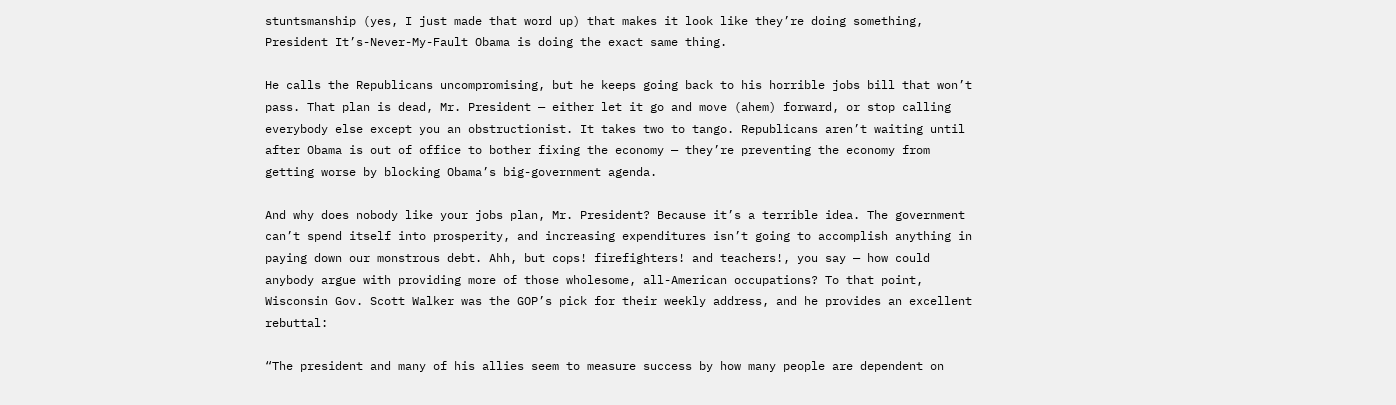stuntsmanship (yes, I just made that word up) that makes it look like they’re doing something, President It’s-Never-My-Fault Obama is doing the exact same thing.

He calls the Republicans uncompromising, but he keeps going back to his horrible jobs bill that won’t pass. That plan is dead, Mr. President — either let it go and move (ahem) forward, or stop calling everybody else except you an obstructionist. It takes two to tango. Republicans aren’t waiting until after Obama is out of office to bother fixing the economy — they’re preventing the economy from getting worse by blocking Obama’s big-government agenda.

And why does nobody like your jobs plan, Mr. President? Because it’s a terrible idea. The government can’t spend itself into prosperity, and increasing expenditures isn’t going to accomplish anything in paying down our monstrous debt. Ahh, but cops! firefighters! and teachers!, you say — how could anybody argue with providing more of those wholesome, all-American occupations? To that point, Wisconsin Gov. Scott Walker was the GOP’s pick for their weekly address, and he provides an excellent rebuttal:

“The president and many of his allies seem to measure success by how many people are dependent on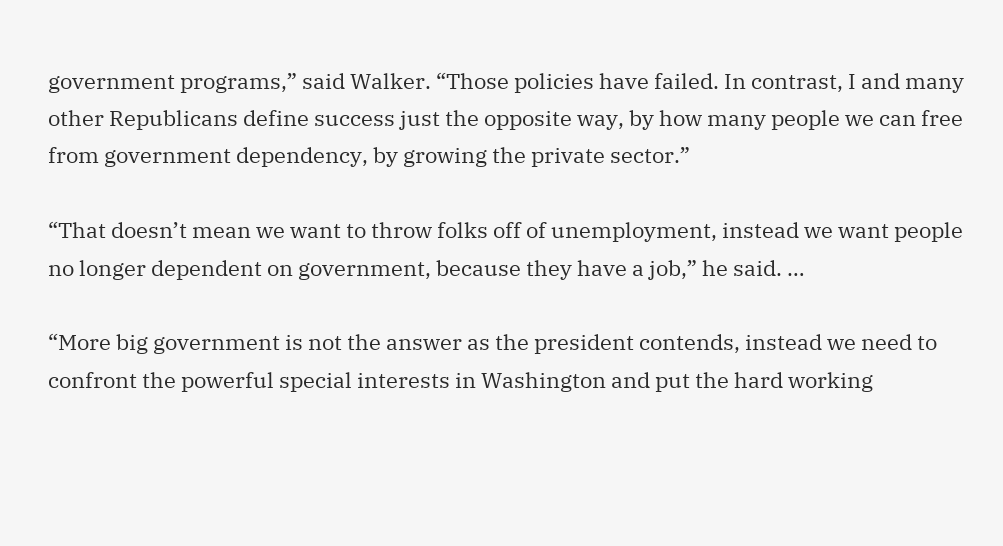government programs,” said Walker. “Those policies have failed. In contrast, I and many other Republicans define success just the opposite way, by how many people we can free from government dependency, by growing the private sector.”

“That doesn’t mean we want to throw folks off of unemployment, instead we want people no longer dependent on government, because they have a job,” he said. …

“More big government is not the answer as the president contends, instead we need to confront the powerful special interests in Washington and put the hard working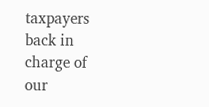taxpayers back in charge of our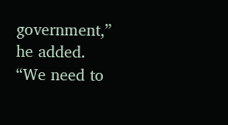government,” he added. “We need to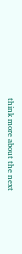think more about the next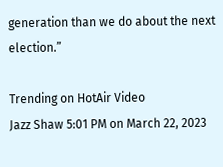generation than we do about the next election.”

Trending on HotAir Video
Jazz Shaw 5:01 PM on March 22, 2023